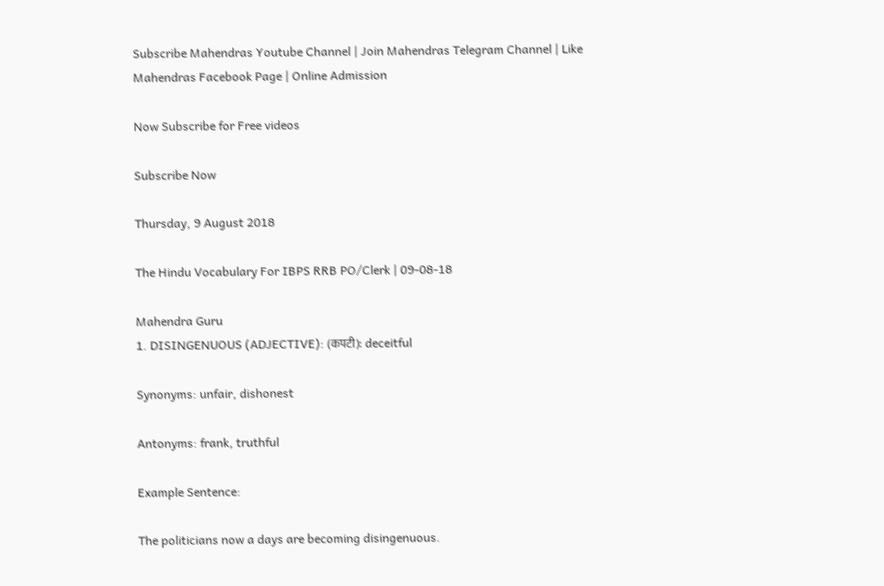Subscribe Mahendras Youtube Channel | Join Mahendras Telegram Channel | Like Mahendras Facebook Page | Online Admission

Now Subscribe for Free videos

Subscribe Now

Thursday, 9 August 2018

The Hindu Vocabulary For IBPS RRB PO/Clerk | 09-08-18

Mahendra Guru
1. DISINGENUOUS (ADJECTIVE): (कपटी): deceitful

Synonyms: unfair, dishonest

Antonyms: frank, truthful

Example Sentence:

The politicians now a days are becoming disingenuous.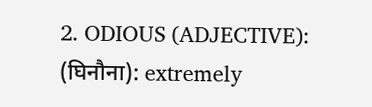2. ODIOUS (ADJECTIVE): (घिनौना): extremely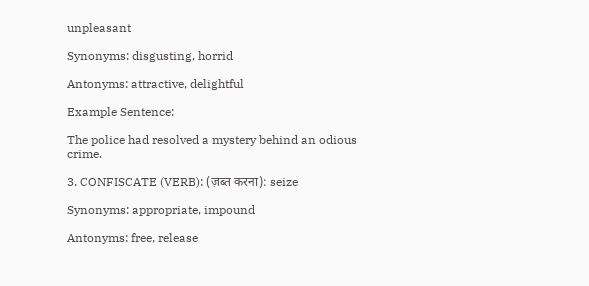unpleasant

Synonyms: disgusting, horrid

Antonyms: attractive, delightful

Example Sentence:

The police had resolved a mystery behind an odious crime.

3. CONFISCATE (VERB): (ज़ब्त करना): seize

Synonyms: appropriate, impound

Antonyms: free, release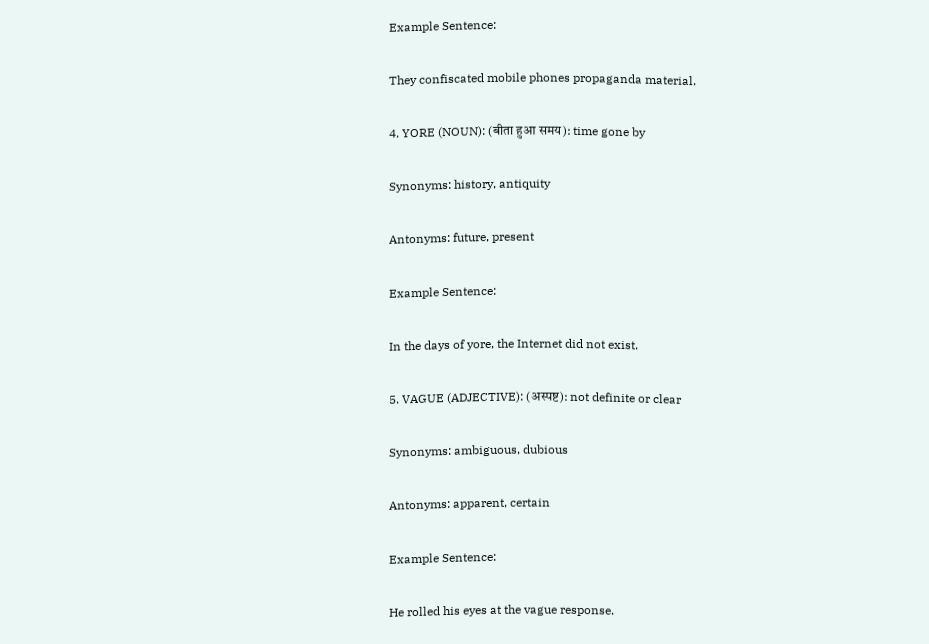Example Sentence:

They confiscated mobile phones propaganda material.

4. YORE (NOUN): (बीता हुआ समय): time gone by

Synonyms: history, antiquity

Antonyms: future, present

Example Sentence:

In the days of yore, the Internet did not exist.

5. VAGUE (ADJECTIVE): (अस्पष्ट): not definite or clear

Synonyms: ambiguous, dubious

Antonyms: apparent, certain

Example Sentence:

He rolled his eyes at the vague response.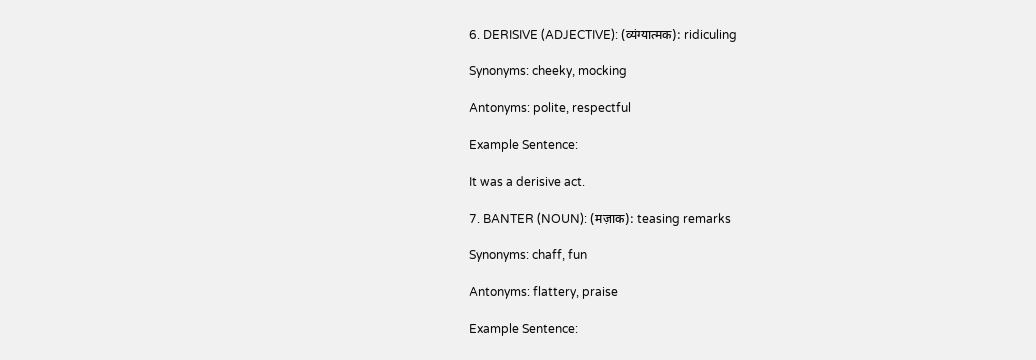6. DERISIVE (ADJECTIVE): (व्यंग्यात्मक): ridiculing

Synonyms: cheeky, mocking

Antonyms: polite, respectful

Example Sentence:

It was a derisive act.

7. BANTER (NOUN): (मज़ाक): teasing remarks

Synonyms: chaff, fun

Antonyms: flattery, praise

Example Sentence: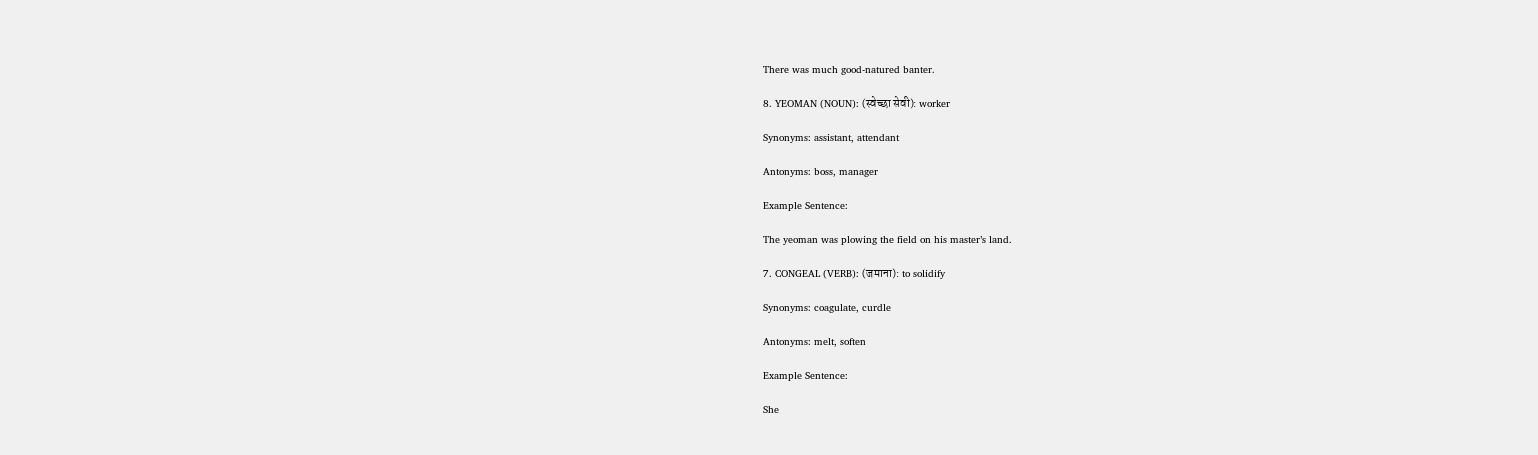There was much good-natured banter.

8. YEOMAN (NOUN): (स्वेच्छा सेवी): worker

Synonyms: assistant, attendant

Antonyms: boss, manager

Example Sentence:

The yeoman was plowing the field on his master’s land.

7. CONGEAL (VERB): (जमाना): to solidify

Synonyms: coagulate, curdle

Antonyms: melt, soften

Example Sentence:

She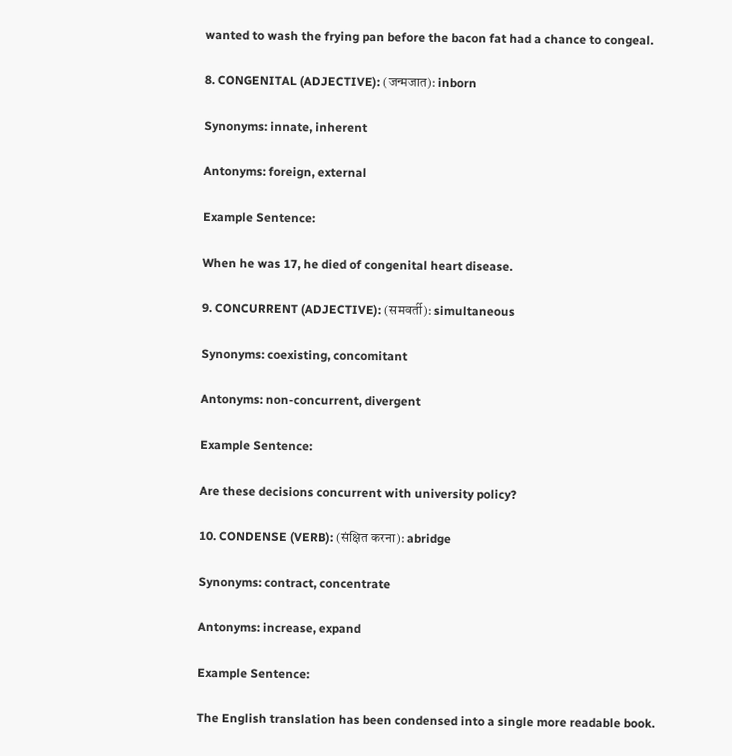wanted to wash the frying pan before the bacon fat had a chance to congeal.

8. CONGENITAL (ADJECTIVE): (जन्मजात): inborn

Synonyms: innate, inherent

Antonyms: foreign, external

Example Sentence:

When he was 17, he died of congenital heart disease.

9. CONCURRENT (ADJECTIVE): (समवर्ती): simultaneous

Synonyms: coexisting, concomitant

Antonyms: non-concurrent, divergent

Example Sentence:

Are these decisions concurrent with university policy?

10. CONDENSE (VERB): (संक्षित करना): abridge

Synonyms: contract, concentrate

Antonyms: increase, expand

Example Sentence:

The English translation has been condensed into a single more readable book.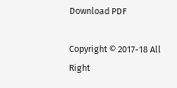Download PDF

Copyright © 2017-18 All Right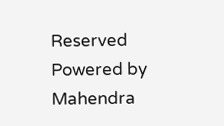Reserved Powered by Mahendra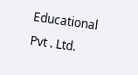Educational Pvt . Ltd.